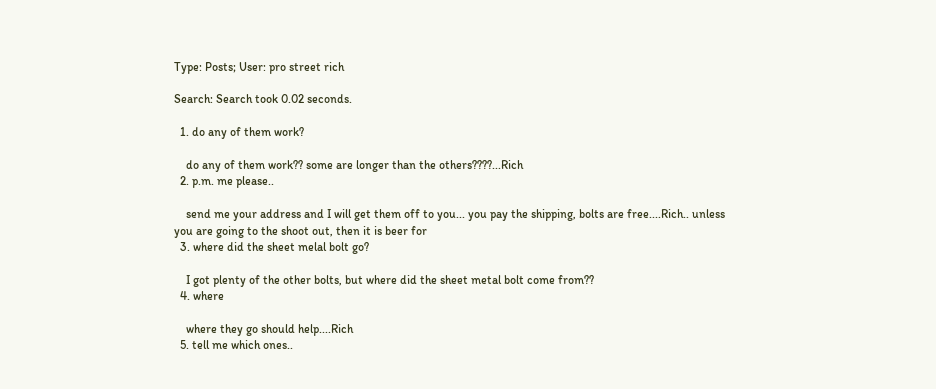Type: Posts; User: pro street rich

Search: Search took 0.02 seconds.

  1. do any of them work?

    do any of them work?? some are longer than the others????...Rich
  2. p.m. me please..

    send me your address and I will get them off to you... you pay the shipping, bolts are free....Rich.. unless you are going to the shoot out, then it is beer for
  3. where did the sheet melal bolt go?

    I got plenty of the other bolts, but where did the sheet metal bolt come from??
  4. where

    where they go should help....Rich
  5. tell me which ones..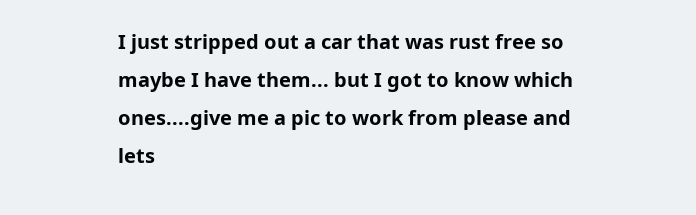I just stripped out a car that was rust free so maybe I have them... but I got to know which ones....give me a pic to work from please and lets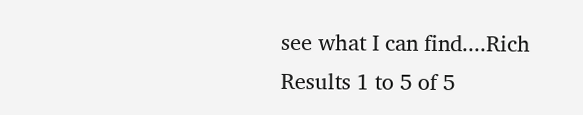see what I can find....Rich
Results 1 to 5 of 5